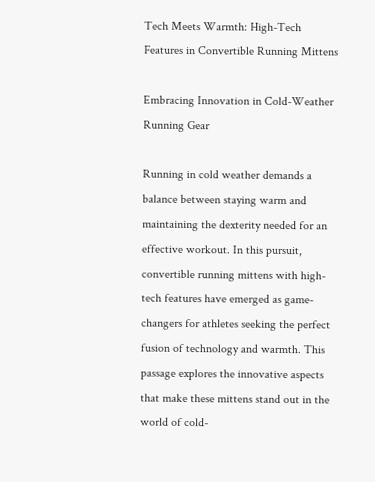Tech Meets Warmth: High-Tech Features in Convertible Running Mittens

Embracing Innovation in Cold-Weather Running Gear

Running in cold weather demands a balance between staying warm and maintaining the dexterity needed for an effective workout. In this pursuit, convertible running mittens with high-tech features have emerged as game-changers for athletes seeking the perfect fusion of technology and warmth. This passage explores the innovative aspects that make these mittens stand out in the world of cold-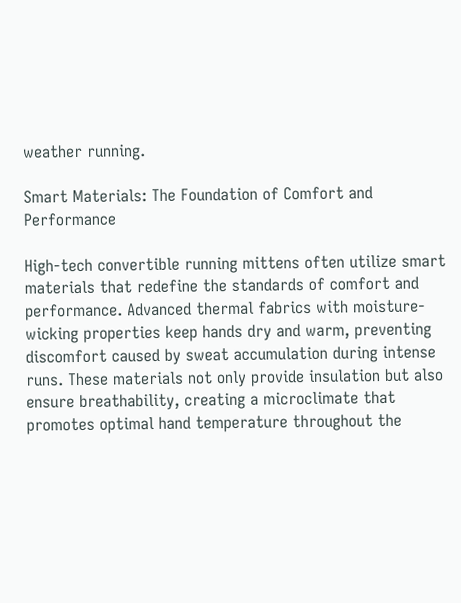weather running.

Smart Materials: The Foundation of Comfort and Performance

High-tech convertible running mittens often utilize smart materials that redefine the standards of comfort and performance. Advanced thermal fabrics with moisture-wicking properties keep hands dry and warm, preventing discomfort caused by sweat accumulation during intense runs. These materials not only provide insulation but also ensure breathability, creating a microclimate that promotes optimal hand temperature throughout the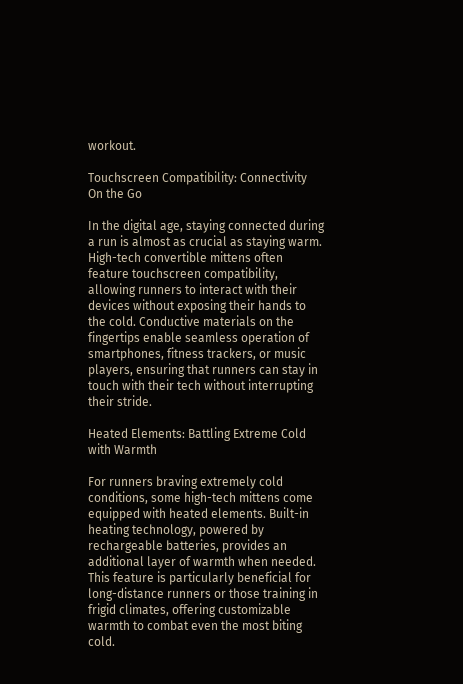workout.

Touchscreen Compatibility: Connectivity On the Go

In the digital age, staying connected during a run is almost as crucial as staying warm. High-tech convertible mittens often feature touchscreen compatibility, allowing runners to interact with their devices without exposing their hands to the cold. Conductive materials on the fingertips enable seamless operation of smartphones, fitness trackers, or music players, ensuring that runners can stay in touch with their tech without interrupting their stride.

Heated Elements: Battling Extreme Cold with Warmth

For runners braving extremely cold conditions, some high-tech mittens come equipped with heated elements. Built-in heating technology, powered by rechargeable batteries, provides an additional layer of warmth when needed. This feature is particularly beneficial for long-distance runners or those training in frigid climates, offering customizable warmth to combat even the most biting cold.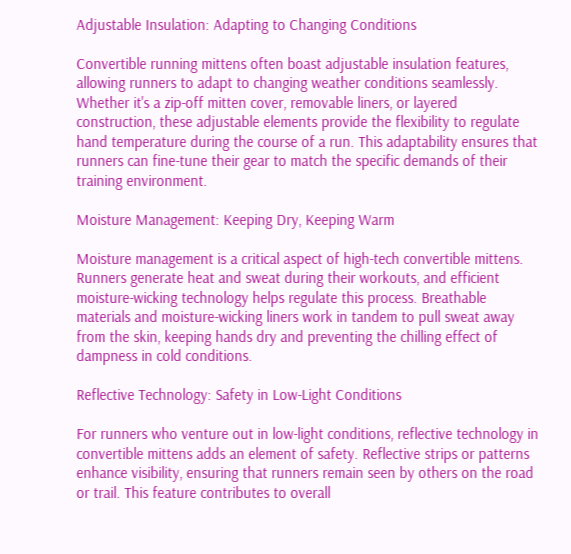Adjustable Insulation: Adapting to Changing Conditions

Convertible running mittens often boast adjustable insulation features, allowing runners to adapt to changing weather conditions seamlessly. Whether it's a zip-off mitten cover, removable liners, or layered construction, these adjustable elements provide the flexibility to regulate hand temperature during the course of a run. This adaptability ensures that runners can fine-tune their gear to match the specific demands of their training environment.

Moisture Management: Keeping Dry, Keeping Warm

Moisture management is a critical aspect of high-tech convertible mittens. Runners generate heat and sweat during their workouts, and efficient moisture-wicking technology helps regulate this process. Breathable materials and moisture-wicking liners work in tandem to pull sweat away from the skin, keeping hands dry and preventing the chilling effect of dampness in cold conditions.

Reflective Technology: Safety in Low-Light Conditions

For runners who venture out in low-light conditions, reflective technology in convertible mittens adds an element of safety. Reflective strips or patterns enhance visibility, ensuring that runners remain seen by others on the road or trail. This feature contributes to overall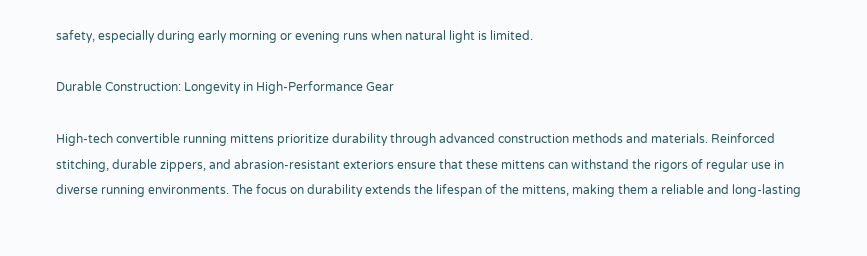safety, especially during early morning or evening runs when natural light is limited.

Durable Construction: Longevity in High-Performance Gear

High-tech convertible running mittens prioritize durability through advanced construction methods and materials. Reinforced stitching, durable zippers, and abrasion-resistant exteriors ensure that these mittens can withstand the rigors of regular use in diverse running environments. The focus on durability extends the lifespan of the mittens, making them a reliable and long-lasting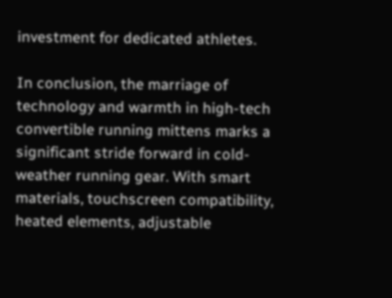investment for dedicated athletes.

In conclusion, the marriage of technology and warmth in high-tech convertible running mittens marks a significant stride forward in cold-weather running gear. With smart materials, touchscreen compatibility, heated elements, adjustable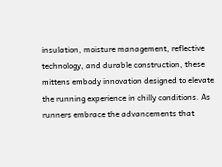insulation, moisture management, reflective technology, and durable construction, these mittens embody innovation designed to elevate the running experience in chilly conditions. As runners embrace the advancements that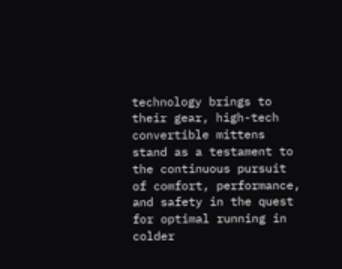technology brings to their gear, high-tech convertible mittens stand as a testament to the continuous pursuit of comfort, performance, and safety in the quest for optimal running in colder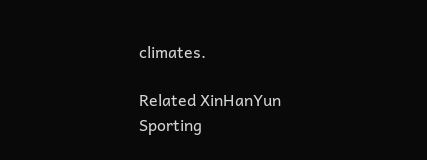climates.

Related XinHanYun Sporting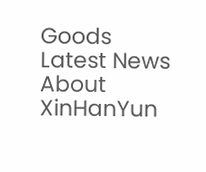Goods
Latest News About XinHanYun